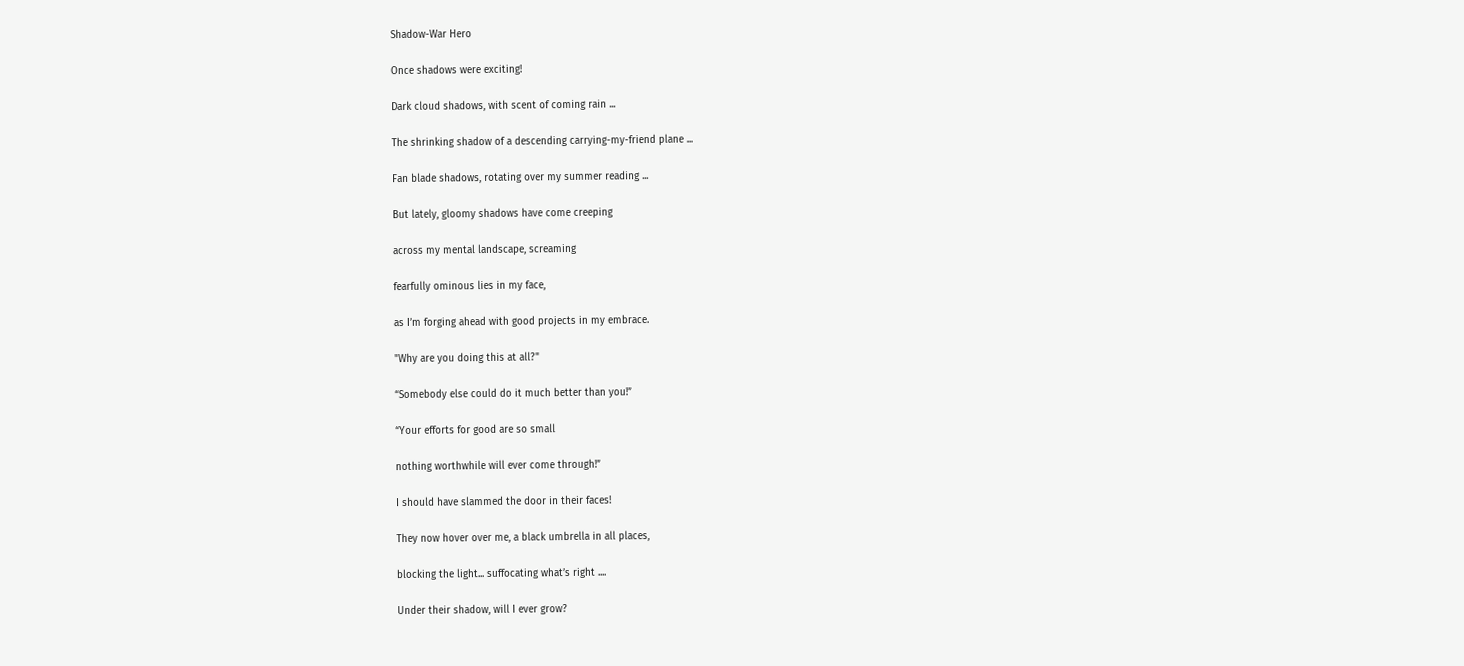Shadow-War Hero

Once shadows were exciting!

Dark cloud shadows, with scent of coming rain ...

The shrinking shadow of a descending carrying-my-friend plane ...

Fan blade shadows, rotating over my summer reading ...

But lately, gloomy shadows have come creeping

across my mental landscape, screaming

fearfully ominous lies in my face,

as I’m forging ahead with good projects in my embrace.

"Why are you doing this at all?"

“Somebody else could do it much better than you!”

“Your efforts for good are so small

nothing worthwhile will ever come through!”

I should have slammed the door in their faces!

They now hover over me, a black umbrella in all places,

blocking the light... suffocating what’s right ....

Under their shadow, will I ever grow?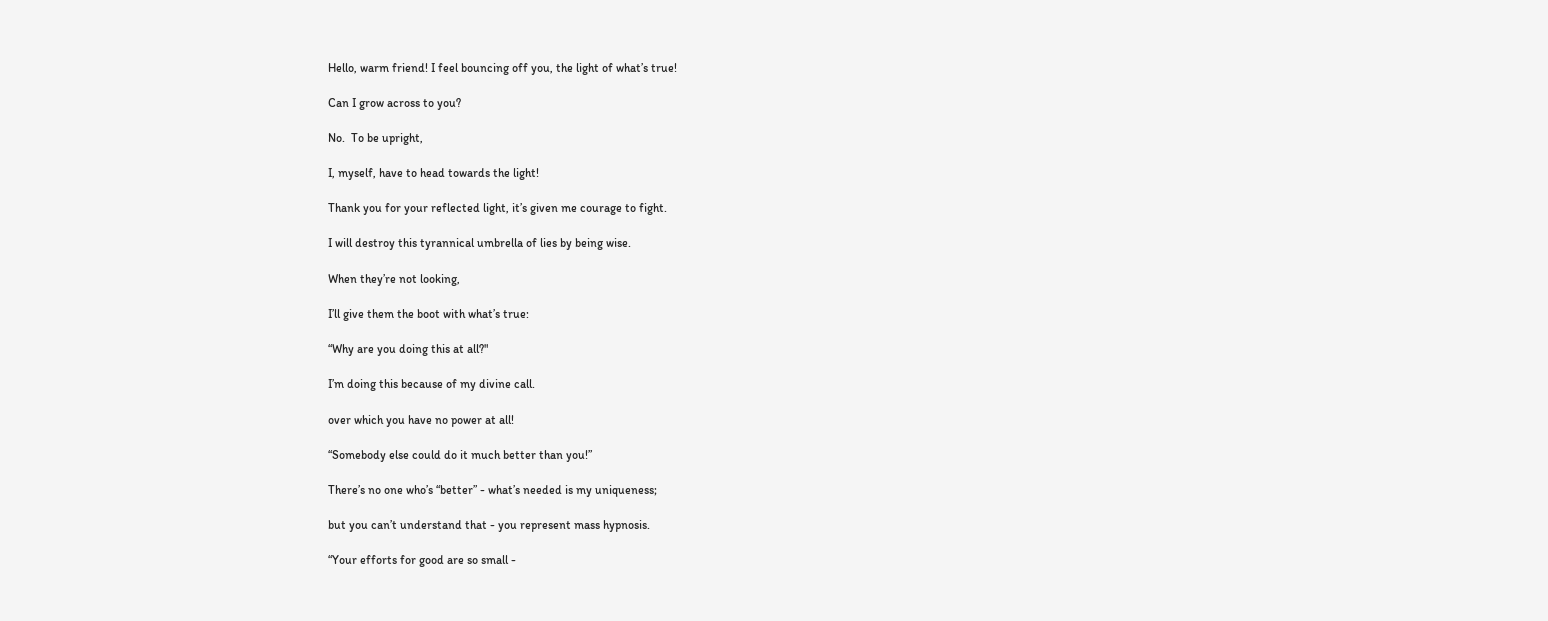Hello, warm friend! I feel bouncing off you, the light of what’s true!

Can I grow across to you?

No.  To be upright,

I, myself, have to head towards the light!

Thank you for your reflected light, it’s given me courage to fight.

I will destroy this tyrannical umbrella of lies by being wise.

When they’re not looking,

I’ll give them the boot with what’s true:

“Why are you doing this at all?"

I’m doing this because of my divine call.

over which you have no power at all!

“Somebody else could do it much better than you!”

There’s no one who’s “better” - what’s needed is my uniqueness;

but you can’t understand that - you represent mass hypnosis.

“Your efforts for good are so small -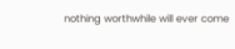nothing worthwhile will ever come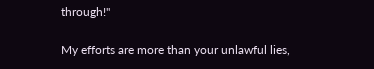through!"

My efforts are more than your unlawful lies,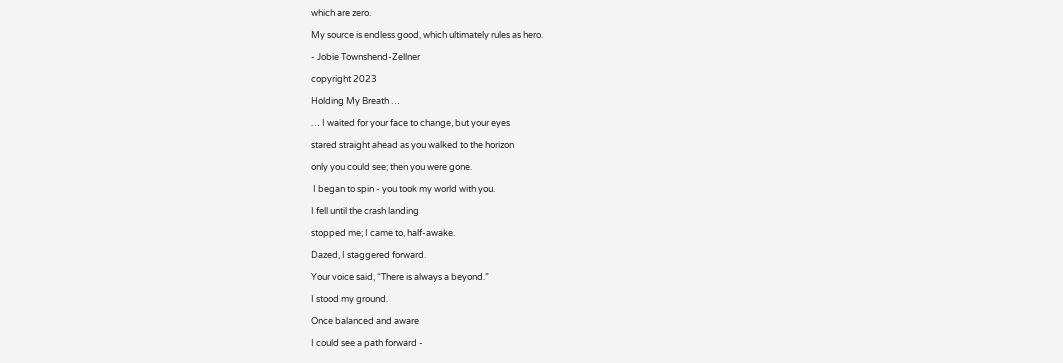which are zero.

My source is endless good, which ultimately rules as hero.

- Jobie Townshend-Zellner

copyright 2023

Holding My Breath …

… I waited for your face to change, but your eyes

stared straight ahead as you walked to the horizon

only you could see; then you were gone.

 I began to spin - you took my world with you.

I fell until the crash landing

stopped me; I came to, half-awake.

Dazed, I staggered forward.

Your voice said, “There is always a beyond.”

I stood my ground.

Once balanced and aware

I could see a path forward -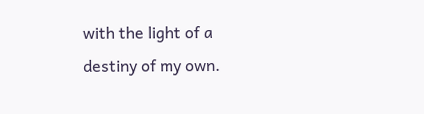with the light of a destiny of my own.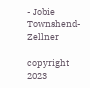- Jobie Townshend-Zellner

copyright 2023